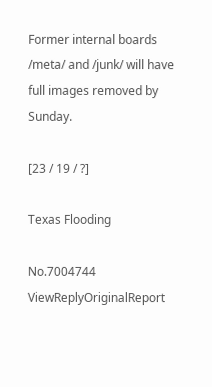Former internal boards /meta/ and /junk/ will have full images removed by Sunday.

[23 / 19 / ?]

Texas Flooding

No.7004744 ViewReplyOriginalReport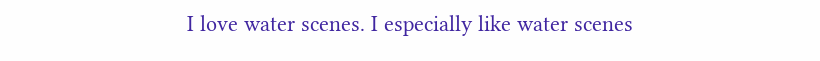I love water scenes. I especially like water scenes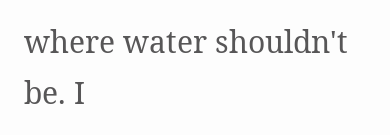where water shouldn't be. I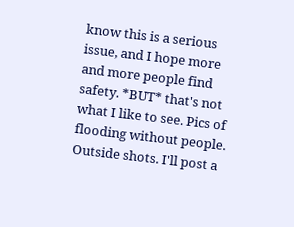know this is a serious issue, and I hope more and more people find safety. *BUT* that's not what I like to see. Pics of flooding without people. Outside shots. I'll post a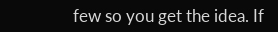few so you get the idea. If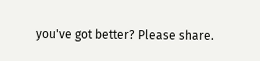you've got better? Please share.